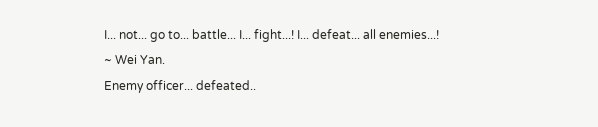I... not... go to... battle... I... fight...! I... defeat... all enemies...!
~ Wei Yan.
Enemy officer... defeated..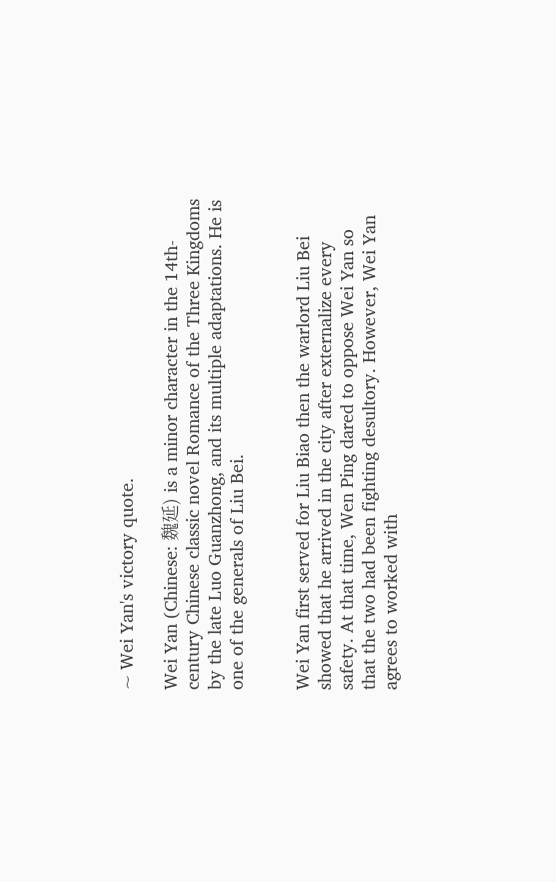~ Wei Yan's victory quote.

Wei Yan (Chinese: 魏延) is a minor character in the 14th-century Chinese classic novel Romance of the Three Kingdoms by the late Luo Guanzhong, and its multiple adaptations. He is one of the generals of Liu Bei.


Wei Yan first served for Liu Biao then the warlord Liu Bei showed that he arrived in the city after externalize every safety. At that time, Wen Ping dared to oppose Wei Yan so that the two had been fighting desultory. However, Wei Yan agrees to worked with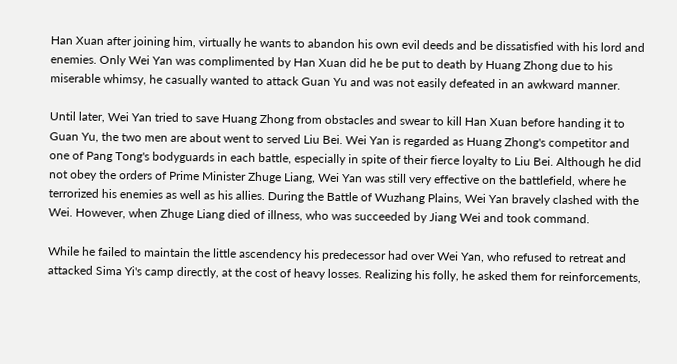Han Xuan after joining him, virtually he wants to abandon his own evil deeds and be dissatisfied with his lord and enemies. Only Wei Yan was complimented by Han Xuan did he be put to death by Huang Zhong due to his miserable whimsy, he casually wanted to attack Guan Yu and was not easily defeated in an awkward manner.

Until later, Wei Yan tried to save Huang Zhong from obstacles and swear to kill Han Xuan before handing it to Guan Yu, the two men are about went to served Liu Bei. Wei Yan is regarded as Huang Zhong's competitor and one of Pang Tong's bodyguards in each battle, especially in spite of their fierce loyalty to Liu Bei. Although he did not obey the orders of Prime Minister Zhuge Liang, Wei Yan was still very effective on the battlefield, where he terrorized his enemies as well as his allies. During the Battle of Wuzhang Plains, Wei Yan bravely clashed with the Wei. However, when Zhuge Liang died of illness, who was succeeded by Jiang Wei and took command.

While he failed to maintain the little ascendency his predecessor had over Wei Yan, who refused to retreat and attacked Sima Yi's camp directly, at the cost of heavy losses. Realizing his folly, he asked them for reinforcements,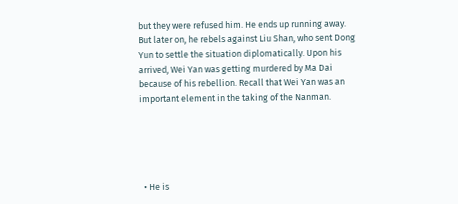but they were refused him. He ends up running away. But later on, he rebels against Liu Shan, who sent Dong Yun to settle the situation diplomatically. Upon his arrived, Wei Yan was getting murdered by Ma Dai because of his rebellion. Recall that Wei Yan was an important element in the taking of the Nanman.





  • He is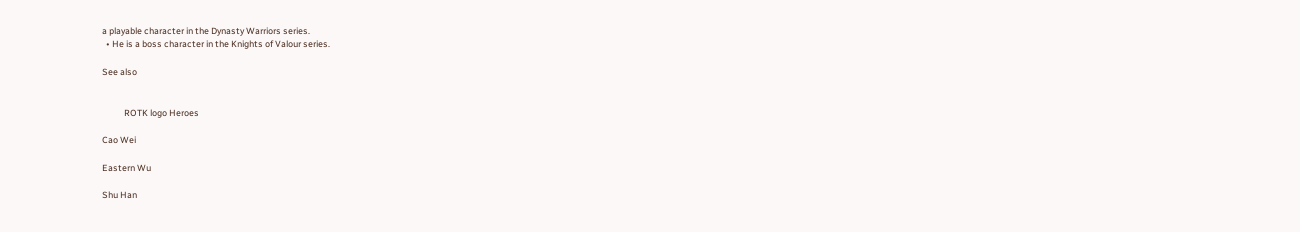a playable character in the Dynasty Warriors series.
  • He is a boss character in the Knights of Valour series.

See also


           ROTK logo Heroes

Cao Wei

Eastern Wu

Shu Han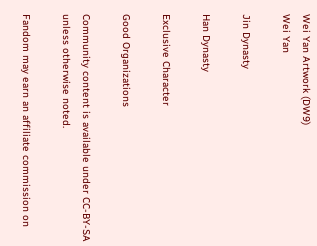Wei Yan Artwork (DW9)
Wei Yan

Jin Dynasty

Han Dynasty

Exclusive Character

Good Organizations

Community content is available under CC-BY-SA unless otherwise noted.

Fandom may earn an affiliate commission on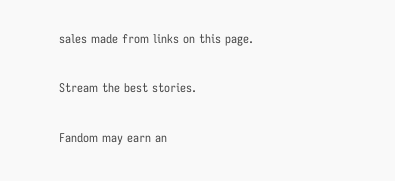sales made from links on this page.

Stream the best stories.

Fandom may earn an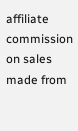affiliate commission on sales made from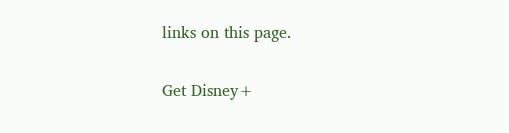links on this page.

Get Disney+